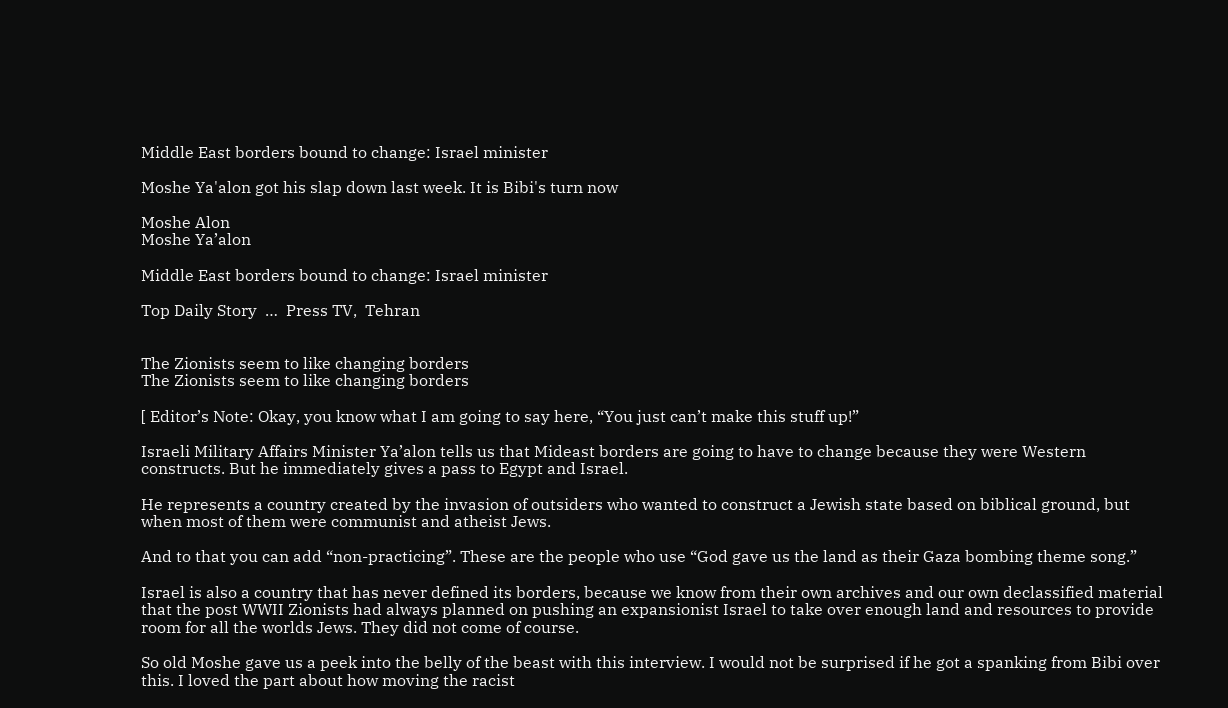Middle East borders bound to change: Israel minister

Moshe Ya'alon got his slap down last week. It is Bibi's turn now

Moshe Alon
Moshe Ya’alon

Middle East borders bound to change: Israel minister

Top Daily Story  …  Press TV,  Tehran


The Zionists seem to like changing borders
The Zionists seem to like changing borders

[ Editor’s Note: Okay, you know what I am going to say here, “You just can’t make this stuff up!”

Israeli Military Affairs Minister Ya’alon tells us that Mideast borders are going to have to change because they were Western constructs. But he immediately gives a pass to Egypt and Israel.

He represents a country created by the invasion of outsiders who wanted to construct a Jewish state based on biblical ground, but when most of them were communist and atheist Jews.

And to that you can add “non-practicing”. These are the people who use “God gave us the land as their Gaza bombing theme song.”

Israel is also a country that has never defined its borders, because we know from their own archives and our own declassified material that the post WWII Zionists had always planned on pushing an expansionist Israel to take over enough land and resources to provide room for all the worlds Jews. They did not come of course.

So old Moshe gave us a peek into the belly of the beast with this interview. I would not be surprised if he got a spanking from Bibi over this. I loved the part about how moving the racist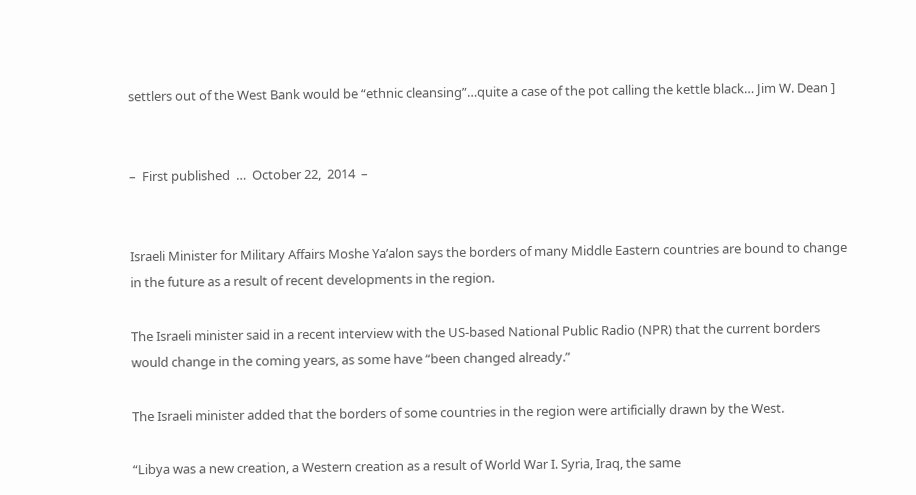settlers out of the West Bank would be “ethnic cleansing”…quite a case of the pot calling the kettle black… Jim W. Dean ]


–  First published  …  October 22,  2014  –


Israeli Minister for Military Affairs Moshe Ya’alon says the borders of many Middle Eastern countries are bound to change in the future as a result of recent developments in the region.

The Israeli minister said in a recent interview with the US-based National Public Radio (NPR) that the current borders would change in the coming years, as some have “been changed already.”

The Israeli minister added that the borders of some countries in the region were artificially drawn by the West.

“Libya was a new creation, a Western creation as a result of World War I. Syria, Iraq, the same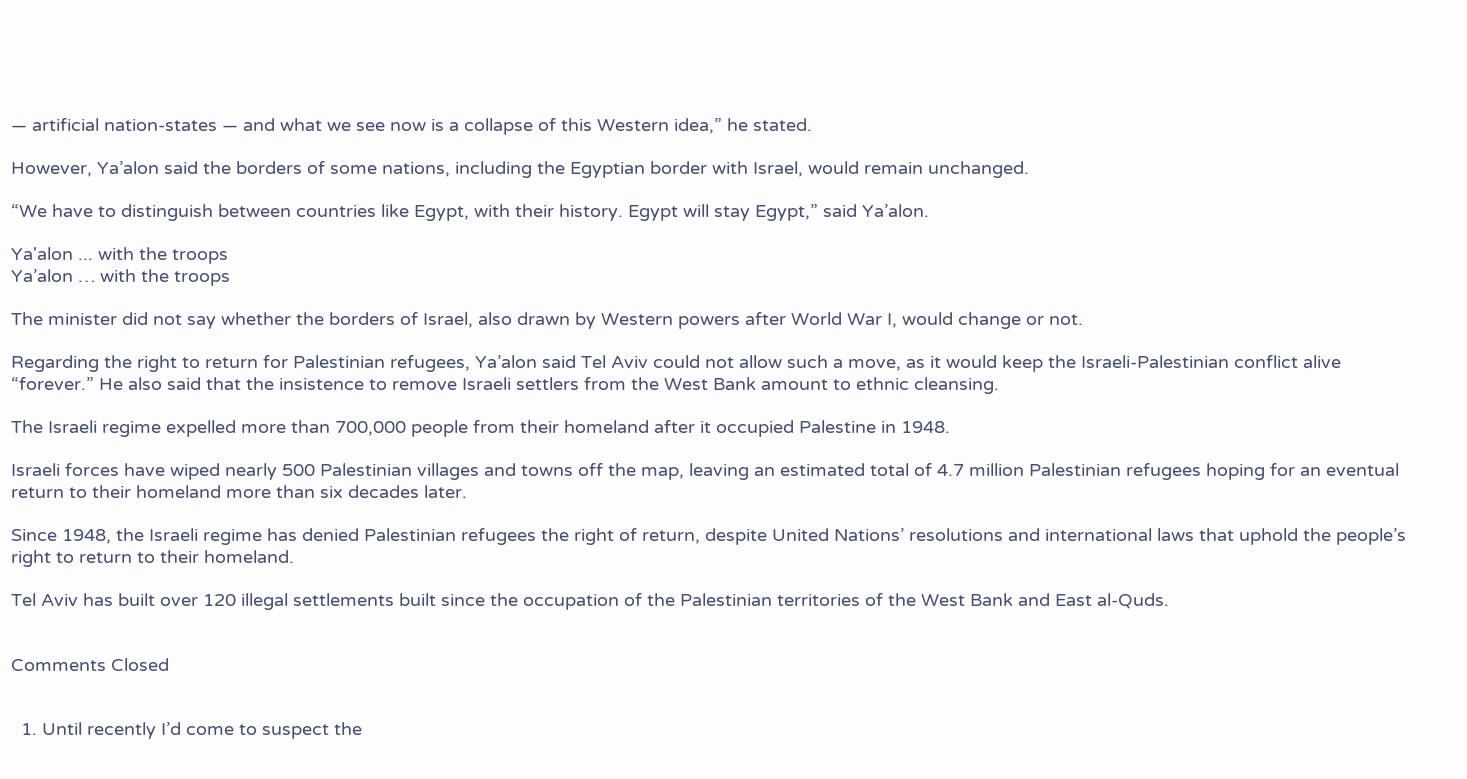— artificial nation-states — and what we see now is a collapse of this Western idea,” he stated.

However, Ya’alon said the borders of some nations, including the Egyptian border with Israel, would remain unchanged.

“We have to distinguish between countries like Egypt, with their history. Egypt will stay Egypt,” said Ya’alon.

Ya'alon ... with the troops
Ya’alon … with the troops

The minister did not say whether the borders of Israel, also drawn by Western powers after World War I, would change or not.

Regarding the right to return for Palestinian refugees, Ya’alon said Tel Aviv could not allow such a move, as it would keep the Israeli-Palestinian conflict alive “forever.” He also said that the insistence to remove Israeli settlers from the West Bank amount to ethnic cleansing.

The Israeli regime expelled more than 700,000 people from their homeland after it occupied Palestine in 1948.

Israeli forces have wiped nearly 500 Palestinian villages and towns off the map, leaving an estimated total of 4.7 million Palestinian refugees hoping for an eventual return to their homeland more than six decades later.

Since 1948, the Israeli regime has denied Palestinian refugees the right of return, despite United Nations’ resolutions and international laws that uphold the people’s right to return to their homeland.

Tel Aviv has built over 120 illegal settlements built since the occupation of the Palestinian territories of the West Bank and East al-Quds.


Comments Closed


  1. Until recently I’d come to suspect the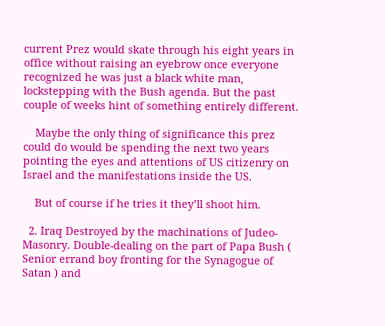current Prez would skate through his eight years in office without raising an eyebrow once everyone recognized he was just a black white man, lockstepping with the Bush agenda. But the past couple of weeks hint of something entirely different.

    Maybe the only thing of significance this prez could do would be spending the next two years pointing the eyes and attentions of US citizenry on Israel and the manifestations inside the US.

    But of course if he tries it they’ll shoot him.

  2. Iraq Destroyed by the machinations of Judeo-Masonry. Double-dealing on the part of Papa Bush ( Senior errand boy fronting for the Synagogue of Satan ) and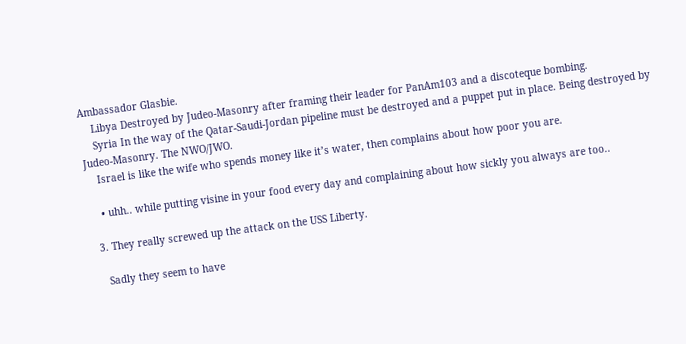Ambassador Glasbie.
    Libya Destroyed by Judeo-Masonry after framing their leader for PanAm103 and a discoteque bombing.
    Syria In the way of the Qatar-Saudi-Jordan pipeline must be destroyed and a puppet put in place. Being destroyed by Judeo-Masonry. The NWO/JWO.
    Israel is like the wife who spends money like it’s water, then complains about how poor you are.

    • uhh.. while putting visine in your food every day and complaining about how sickly you always are too..

  3. They really screwed up the attack on the USS Liberty.

    Sadly they seem to have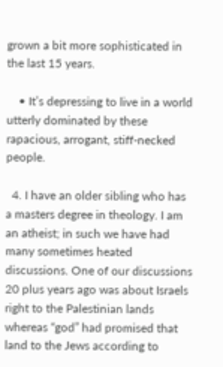grown a bit more sophisticated in the last 15 years.

    • It’s depressing to live in a world utterly dominated by these rapacious, arrogant, stiff-necked people.

  4. I have an older sibling who has a masters degree in theology. I am an atheist; in such we have had many sometimes heated discussions. One of our discussions 20 plus years ago was about Israels right to the Palestinian lands whereas “god” had promised that land to the Jews according to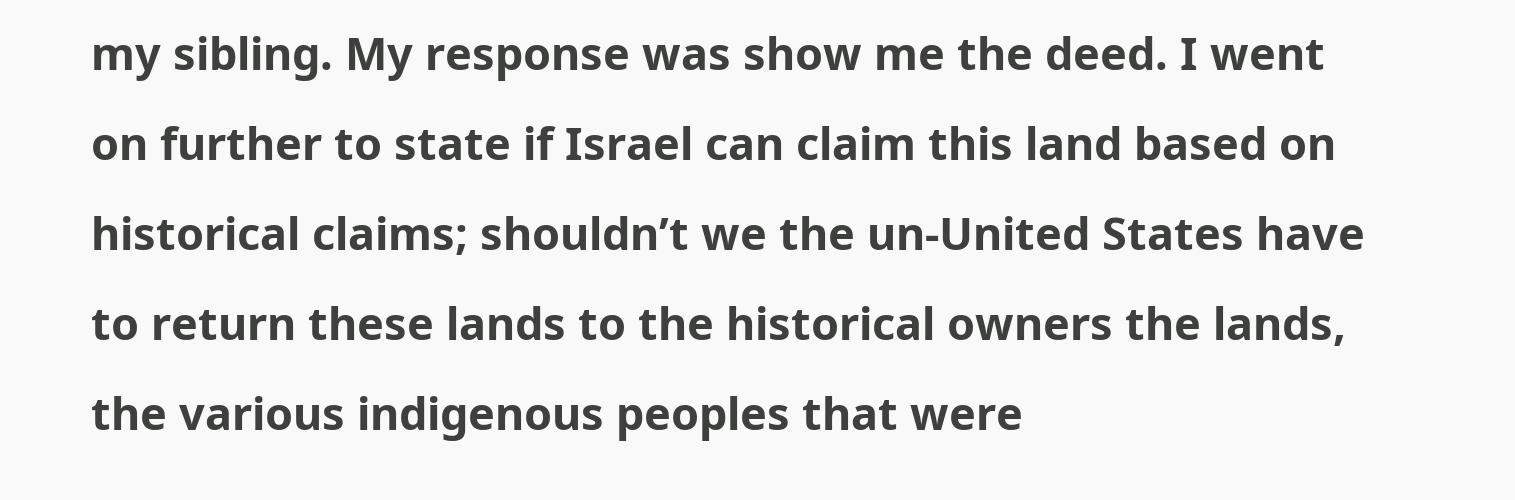my sibling. My response was show me the deed. I went on further to state if Israel can claim this land based on historical claims; shouldn’t we the un-United States have to return these lands to the historical owners the lands, the various indigenous peoples that were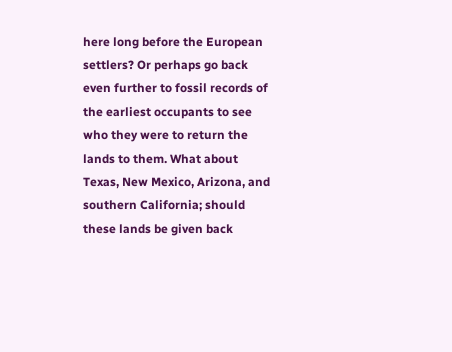here long before the European settlers? Or perhaps go back even further to fossil records of the earliest occupants to see who they were to return the lands to them. What about Texas, New Mexico, Arizona, and southern California; should these lands be given back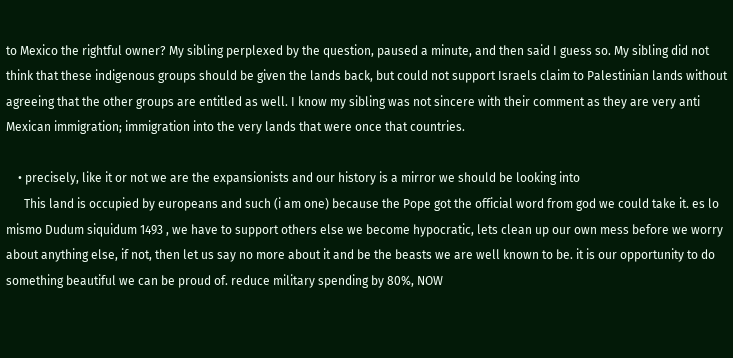to Mexico the rightful owner? My sibling perplexed by the question, paused a minute, and then said I guess so. My sibling did not think that these indigenous groups should be given the lands back, but could not support Israels claim to Palestinian lands without agreeing that the other groups are entitled as well. I know my sibling was not sincere with their comment as they are very anti Mexican immigration; immigration into the very lands that were once that countries.

    • precisely, like it or not we are the expansionists and our history is a mirror we should be looking into
      This land is occupied by europeans and such (i am one) because the Pope got the official word from god we could take it. es lo mismo Dudum siquidum 1493 , we have to support others else we become hypocratic, lets clean up our own mess before we worry about anything else, if not, then let us say no more about it and be the beasts we are well known to be. it is our opportunity to do something beautiful we can be proud of. reduce military spending by 80%, NOW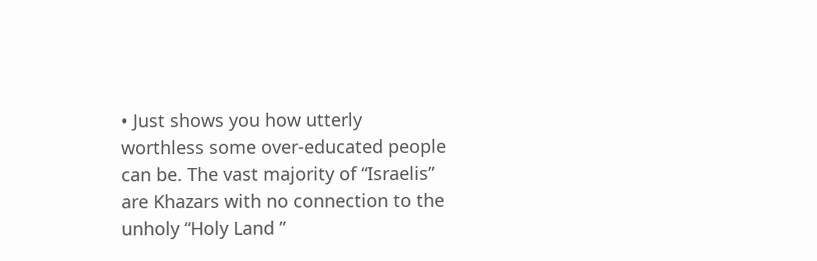• Just shows you how utterly worthless some over-educated people can be. The vast majority of “Israelis” are Khazars with no connection to the unholy “Holy Land ”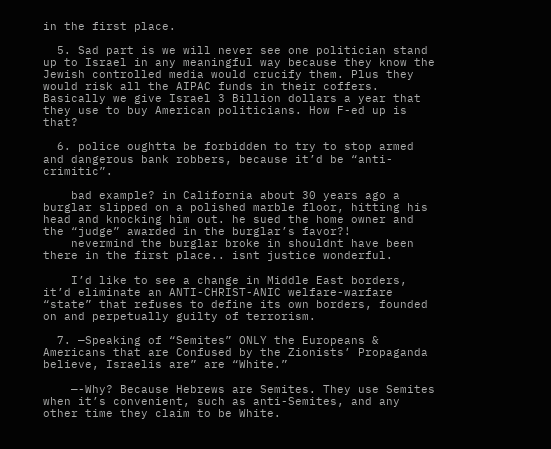in the first place.

  5. Sad part is we will never see one politician stand up to Israel in any meaningful way because they know the Jewish controlled media would crucify them. Plus they would risk all the AIPAC funds in their coffers. Basically we give Israel 3 Billion dollars a year that they use to buy American politicians. How F-ed up is that?

  6. police oughtta be forbidden to try to stop armed and dangerous bank robbers, because it’d be “anti-crimitic”.

    bad example? in California about 30 years ago a burglar slipped on a polished marble floor, hitting his head and knocking him out. he sued the home owner and the “judge” awarded in the burglar’s favor?!
    nevermind the burglar broke in shouldnt have been there in the first place.. isnt justice wonderful.

    I’d like to see a change in Middle East borders, it’d eliminate an ANTI-CHRIST-ANIC welfare-warfare “state” that refuses to define its own borders, founded on and perpetually guilty of terrorism.

  7. —Speaking of “Semites” ONLY the Europeans & Americans that are Confused by the Zionists’ Propaganda believe, Israelis are” are “White.”

    —-Why? Because Hebrews are Semites. They use Semites when it’s convenient, such as anti-Semites, and any other time they claim to be White.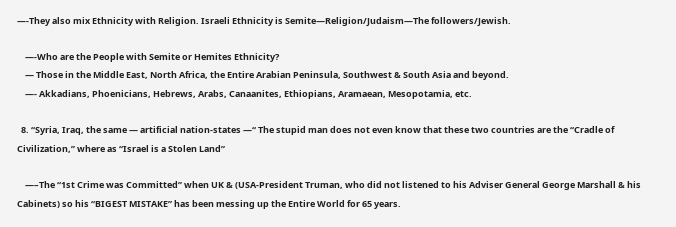—-They also mix Ethnicity with Religion. Israeli Ethnicity is Semite—Religion/Judaism—The followers/Jewish.

    —-Who are the People with Semite or Hemites Ethnicity?
    — Those in the Middle East, North Africa, the Entire Arabian Peninsula, Southwest & South Asia and beyond.
    —- Akkadians, Phoenicians, Hebrews, Arabs, Canaanites, Ethiopians, Aramaean, Mesopotamia, etc.

  8. “Syria, Iraq, the same — artificial nation-states —“ The stupid man does not even know that these two countries are the “Cradle of Civilization,” where as “Israel is a Stolen Land”

    —–The “1st Crime was Committed” when UK & (USA-President Truman, who did not listened to his Adviser General George Marshall & his Cabinets) so his “BIGEST MISTAKE” has been messing up the Entire World for 65 years.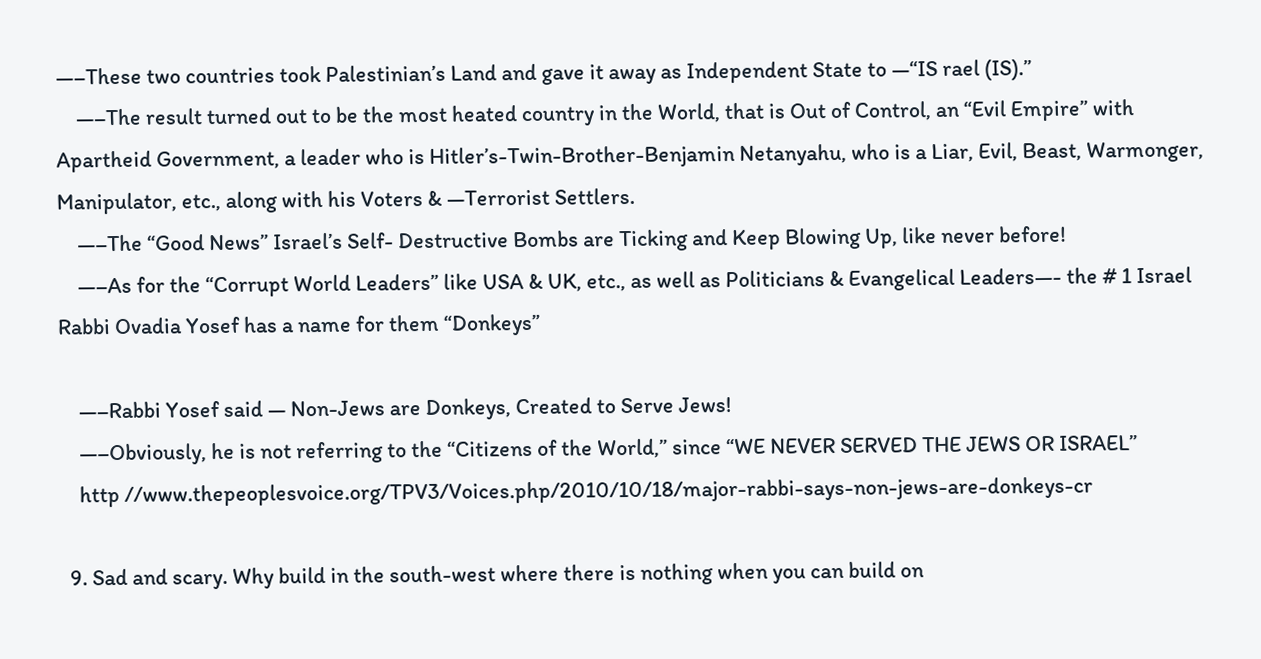—–These two countries took Palestinian’s Land and gave it away as Independent State to —“IS rael (IS).”
    —–The result turned out to be the most heated country in the World, that is Out of Control, an “Evil Empire” with Apartheid Government, a leader who is Hitler’s-Twin-Brother-Benjamin Netanyahu, who is a Liar, Evil, Beast, Warmonger, Manipulator, etc., along with his Voters & —Terrorist Settlers.
    —–The “Good News” Israel’s Self- Destructive Bombs are Ticking and Keep Blowing Up, like never before!
    —–As for the “Corrupt World Leaders” like USA & UK, etc., as well as Politicians & Evangelical Leaders—- the # 1 Israel Rabbi Ovadia Yosef has a name for them “Donkeys”

    —–Rabbi Yosef said — Non-Jews are Donkeys, Created to Serve Jews!
    —–Obviously, he is not referring to the “Citizens of the World,” since “WE NEVER SERVED THE JEWS OR ISRAEL”
    http //www.thepeoplesvoice.org/TPV3/Voices.php/2010/10/18/major-rabbi-says-non-jews-are-donkeys-cr

  9. Sad and scary. Why build in the south-west where there is nothing when you can build on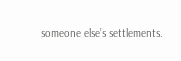someone else’s settlements.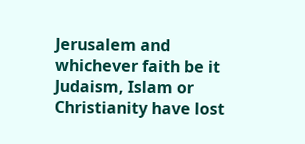Jerusalem and whichever faith be it Judaism, Islam or Christianity have lost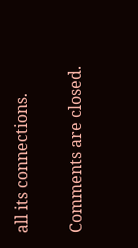all its connections.

Comments are closed.